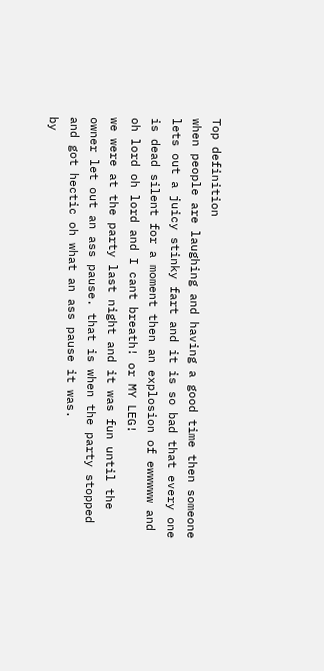Top definition
when people are laughing and having a good time then someone lets out a juicy stinky fart and it is so bad that every one is dead silent for a moment then an explosion of ewwwww and oh lord oh lord and I cant breath! or MY LEG!
we were at the party last night and it was fun until the owner let out an ass pause. that is when the party stopped and got hectic oh what an ass pause it was.
by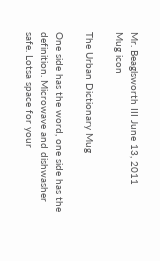Mr. Beaglsworth III June 13, 2011
Mug icon

The Urban Dictionary Mug

One side has the word, one side has the definition. Microwave and dishwasher safe. Lotsa space for your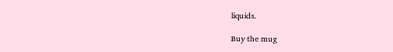liquids.

Buy the mug